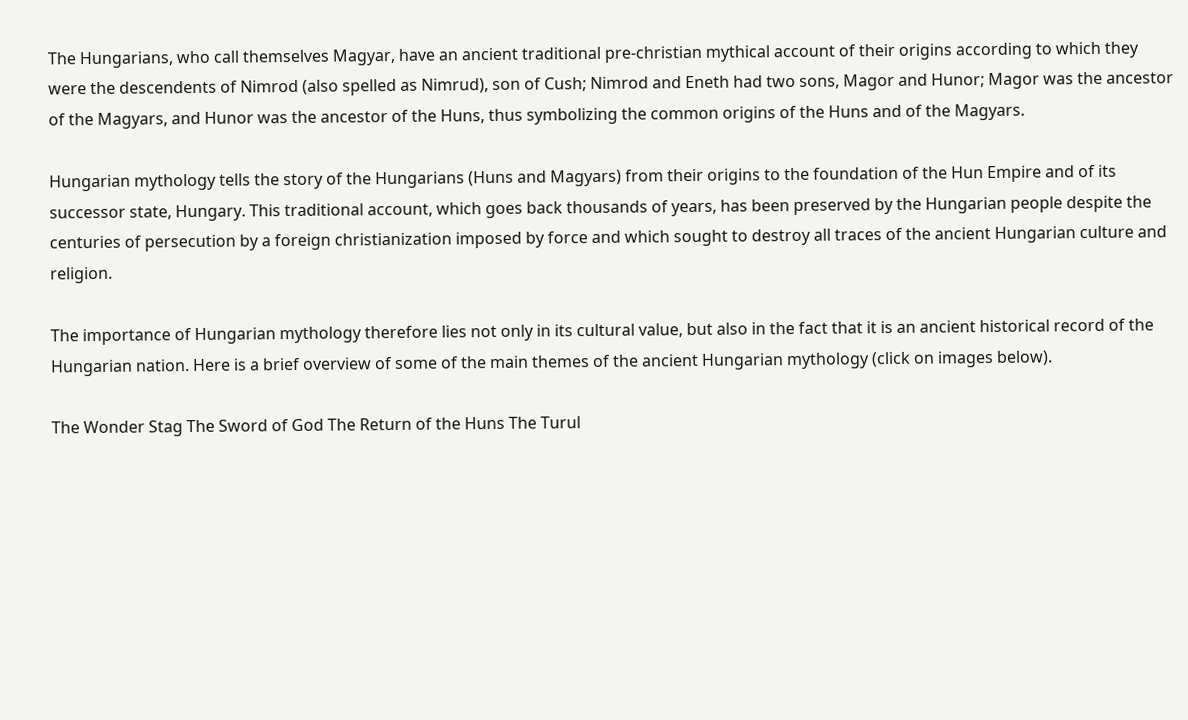The Hungarians, who call themselves Magyar, have an ancient traditional pre-christian mythical account of their origins according to which they were the descendents of Nimrod (also spelled as Nimrud), son of Cush; Nimrod and Eneth had two sons, Magor and Hunor; Magor was the ancestor of the Magyars, and Hunor was the ancestor of the Huns, thus symbolizing the common origins of the Huns and of the Magyars.

Hungarian mythology tells the story of the Hungarians (Huns and Magyars) from their origins to the foundation of the Hun Empire and of its successor state, Hungary. This traditional account, which goes back thousands of years, has been preserved by the Hungarian people despite the centuries of persecution by a foreign christianization imposed by force and which sought to destroy all traces of the ancient Hungarian culture and religion.

The importance of Hungarian mythology therefore lies not only in its cultural value, but also in the fact that it is an ancient historical record of the Hungarian nation. Here is a brief overview of some of the main themes of the ancient Hungarian mythology (click on images below).

The Wonder Stag The Sword of God The Return of the Huns The Turul